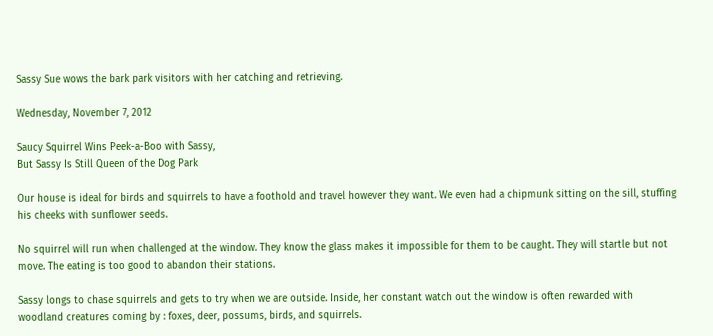Sassy Sue wows the bark park visitors with her catching and retrieving.

Wednesday, November 7, 2012

Saucy Squirrel Wins Peek-a-Boo with Sassy,
But Sassy Is Still Queen of the Dog Park

Our house is ideal for birds and squirrels to have a foothold and travel however they want. We even had a chipmunk sitting on the sill, stuffing his cheeks with sunflower seeds.

No squirrel will run when challenged at the window. They know the glass makes it impossible for them to be caught. They will startle but not move. The eating is too good to abandon their stations.

Sassy longs to chase squirrels and gets to try when we are outside. Inside, her constant watch out the window is often rewarded with woodland creatures coming by : foxes, deer, possums, birds, and squirrels.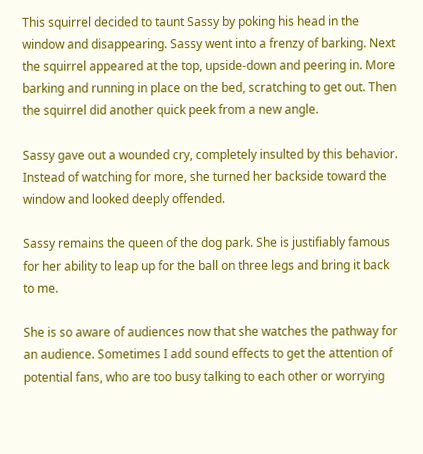This squirrel decided to taunt Sassy by poking his head in the window and disappearing. Sassy went into a frenzy of barking. Next the squirrel appeared at the top, upside-down and peering in. More barking and running in place on the bed, scratching to get out. Then the squirrel did another quick peek from a new angle.

Sassy gave out a wounded cry, completely insulted by this behavior. Instead of watching for more, she turned her backside toward the window and looked deeply offended.

Sassy remains the queen of the dog park. She is justifiably famous for her ability to leap up for the ball on three legs and bring it back to me.

She is so aware of audiences now that she watches the pathway for an audience. Sometimes I add sound effects to get the attention of potential fans, who are too busy talking to each other or worrying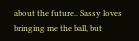about the future.. Sassy loves bringing me the ball, but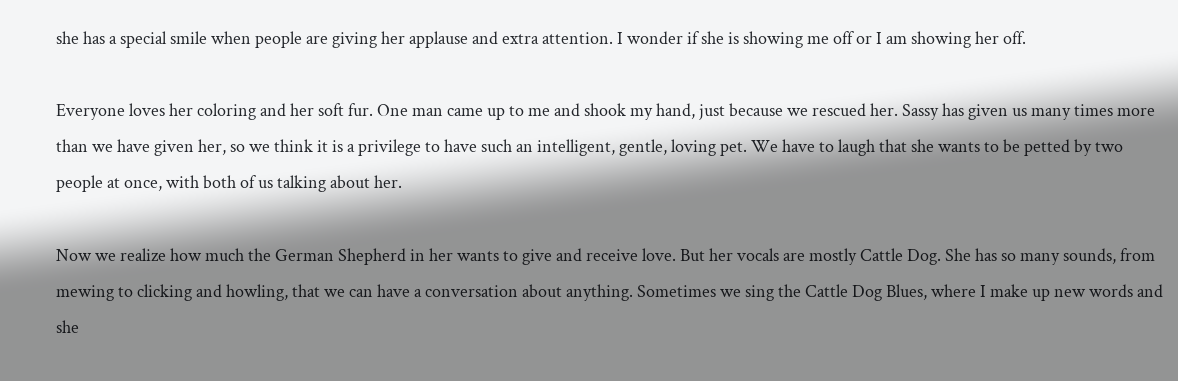she has a special smile when people are giving her applause and extra attention. I wonder if she is showing me off or I am showing her off.

Everyone loves her coloring and her soft fur. One man came up to me and shook my hand, just because we rescued her. Sassy has given us many times more than we have given her, so we think it is a privilege to have such an intelligent, gentle, loving pet. We have to laugh that she wants to be petted by two people at once, with both of us talking about her.

Now we realize how much the German Shepherd in her wants to give and receive love. But her vocals are mostly Cattle Dog. She has so many sounds, from mewing to clicking and howling, that we can have a conversation about anything. Sometimes we sing the Cattle Dog Blues, where I make up new words and she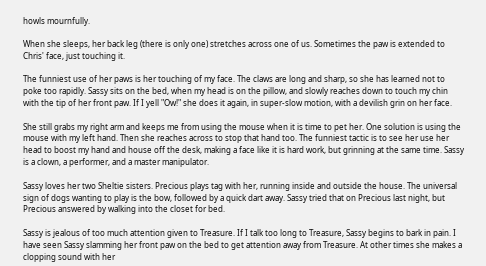howls mournfully.

When she sleeps, her back leg (there is only one) stretches across one of us. Sometimes the paw is extended to Chris' face, just touching it.

The funniest use of her paws is her touching of my face. The claws are long and sharp, so she has learned not to poke too rapidly. Sassy sits on the bed, when my head is on the pillow, and slowly reaches down to touch my chin with the tip of her front paw. If I yell "Ow!" she does it again, in super-slow motion, with a devilish grin on her face.

She still grabs my right arm and keeps me from using the mouse when it is time to pet her. One solution is using the mouse with my left hand. Then she reaches across to stop that hand too. The funniest tactic is to see her use her head to boost my hand and house off the desk, making a face like it is hard work, but grinning at the same time. Sassy is a clown, a performer, and a master manipulator.

Sassy loves her two Sheltie sisters. Precious plays tag with her, running inside and outside the house. The universal sign of dogs wanting to play is the bow, followed by a quick dart away. Sassy tried that on Precious last night, but Precious answered by walking into the closet for bed.

Sassy is jealous of too much attention given to Treasure. If I talk too long to Treasure, Sassy begins to bark in pain. I have seen Sassy slamming her front paw on the bed to get attention away from Treasure. At other times she makes a clopping sound with her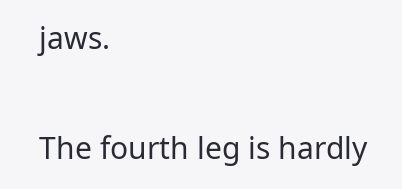jaws.

The fourth leg is hardly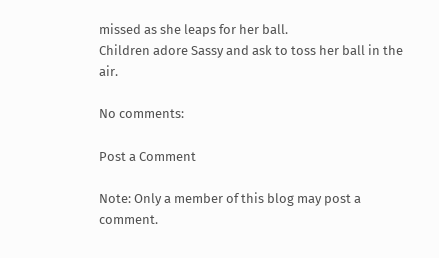missed as she leaps for her ball.
Children adore Sassy and ask to toss her ball in the air.

No comments:

Post a Comment

Note: Only a member of this blog may post a comment.